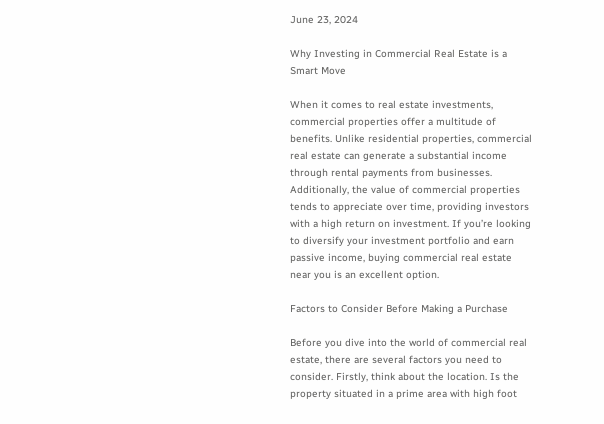June 23, 2024

Why Investing in Commercial Real Estate is a Smart Move

When it comes to real estate investments, commercial properties offer a multitude of benefits. Unlike residential properties, commercial real estate can generate a substantial income through rental payments from businesses. Additionally, the value of commercial properties tends to appreciate over time, providing investors with a high return on investment. If you’re looking to diversify your investment portfolio and earn passive income, buying commercial real estate near you is an excellent option.

Factors to Consider Before Making a Purchase

Before you dive into the world of commercial real estate, there are several factors you need to consider. Firstly, think about the location. Is the property situated in a prime area with high foot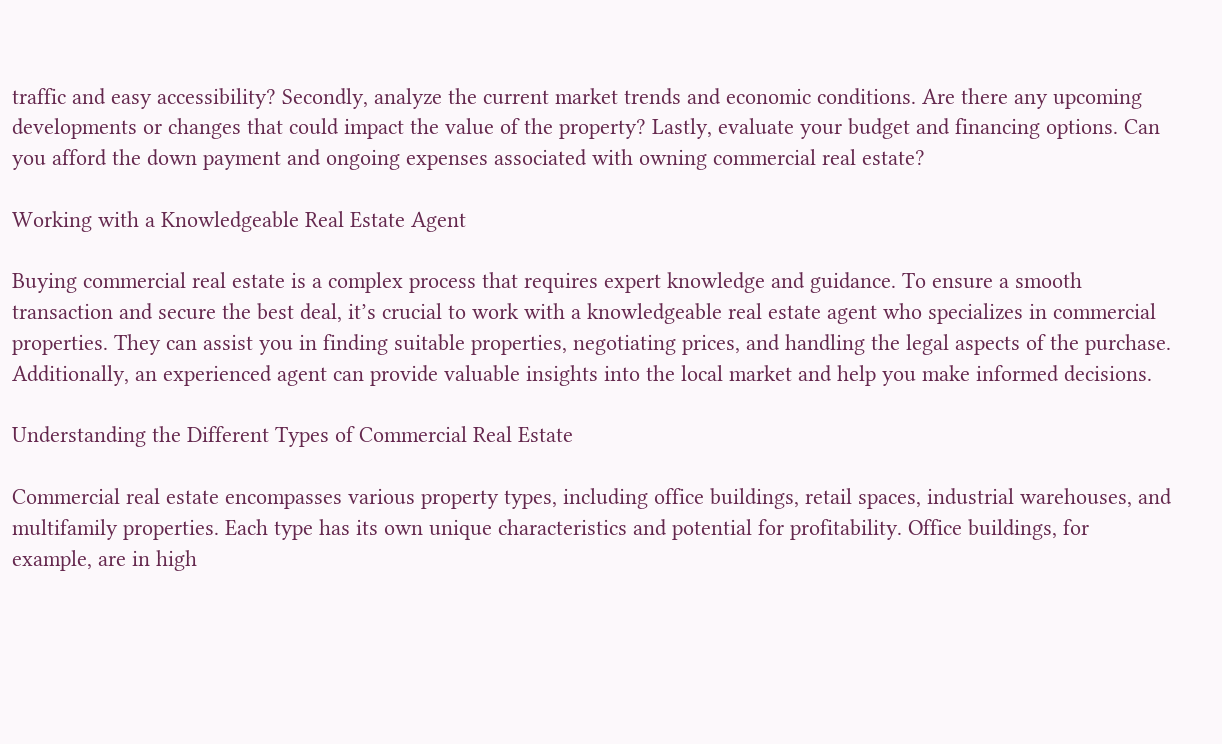traffic and easy accessibility? Secondly, analyze the current market trends and economic conditions. Are there any upcoming developments or changes that could impact the value of the property? Lastly, evaluate your budget and financing options. Can you afford the down payment and ongoing expenses associated with owning commercial real estate?

Working with a Knowledgeable Real Estate Agent

Buying commercial real estate is a complex process that requires expert knowledge and guidance. To ensure a smooth transaction and secure the best deal, it’s crucial to work with a knowledgeable real estate agent who specializes in commercial properties. They can assist you in finding suitable properties, negotiating prices, and handling the legal aspects of the purchase. Additionally, an experienced agent can provide valuable insights into the local market and help you make informed decisions.

Understanding the Different Types of Commercial Real Estate

Commercial real estate encompasses various property types, including office buildings, retail spaces, industrial warehouses, and multifamily properties. Each type has its own unique characteristics and potential for profitability. Office buildings, for example, are in high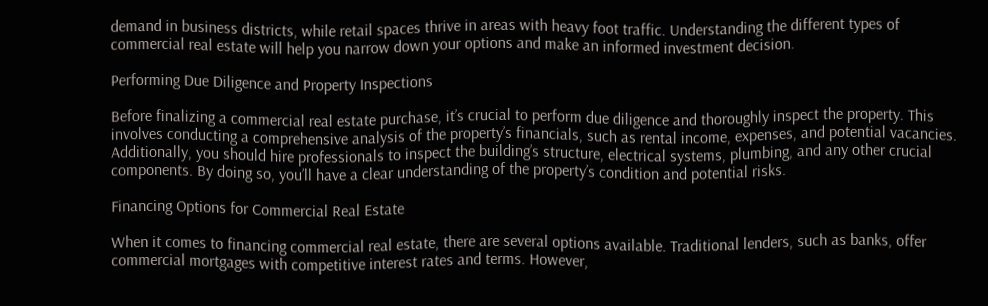demand in business districts, while retail spaces thrive in areas with heavy foot traffic. Understanding the different types of commercial real estate will help you narrow down your options and make an informed investment decision.

Performing Due Diligence and Property Inspections

Before finalizing a commercial real estate purchase, it’s crucial to perform due diligence and thoroughly inspect the property. This involves conducting a comprehensive analysis of the property’s financials, such as rental income, expenses, and potential vacancies. Additionally, you should hire professionals to inspect the building’s structure, electrical systems, plumbing, and any other crucial components. By doing so, you’ll have a clear understanding of the property’s condition and potential risks.

Financing Options for Commercial Real Estate

When it comes to financing commercial real estate, there are several options available. Traditional lenders, such as banks, offer commercial mortgages with competitive interest rates and terms. However,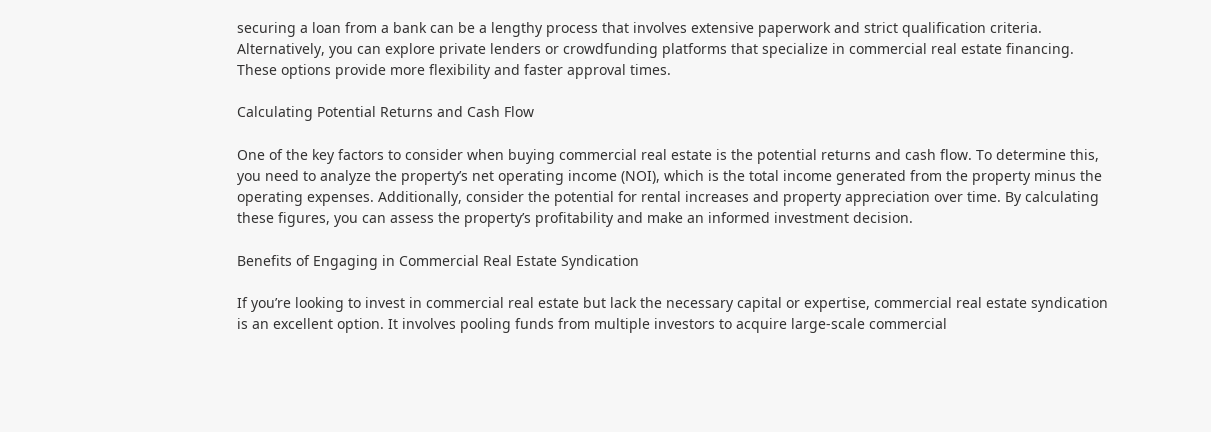securing a loan from a bank can be a lengthy process that involves extensive paperwork and strict qualification criteria. Alternatively, you can explore private lenders or crowdfunding platforms that specialize in commercial real estate financing. These options provide more flexibility and faster approval times.

Calculating Potential Returns and Cash Flow

One of the key factors to consider when buying commercial real estate is the potential returns and cash flow. To determine this, you need to analyze the property’s net operating income (NOI), which is the total income generated from the property minus the operating expenses. Additionally, consider the potential for rental increases and property appreciation over time. By calculating these figures, you can assess the property’s profitability and make an informed investment decision.

Benefits of Engaging in Commercial Real Estate Syndication

If you’re looking to invest in commercial real estate but lack the necessary capital or expertise, commercial real estate syndication is an excellent option. It involves pooling funds from multiple investors to acquire large-scale commercial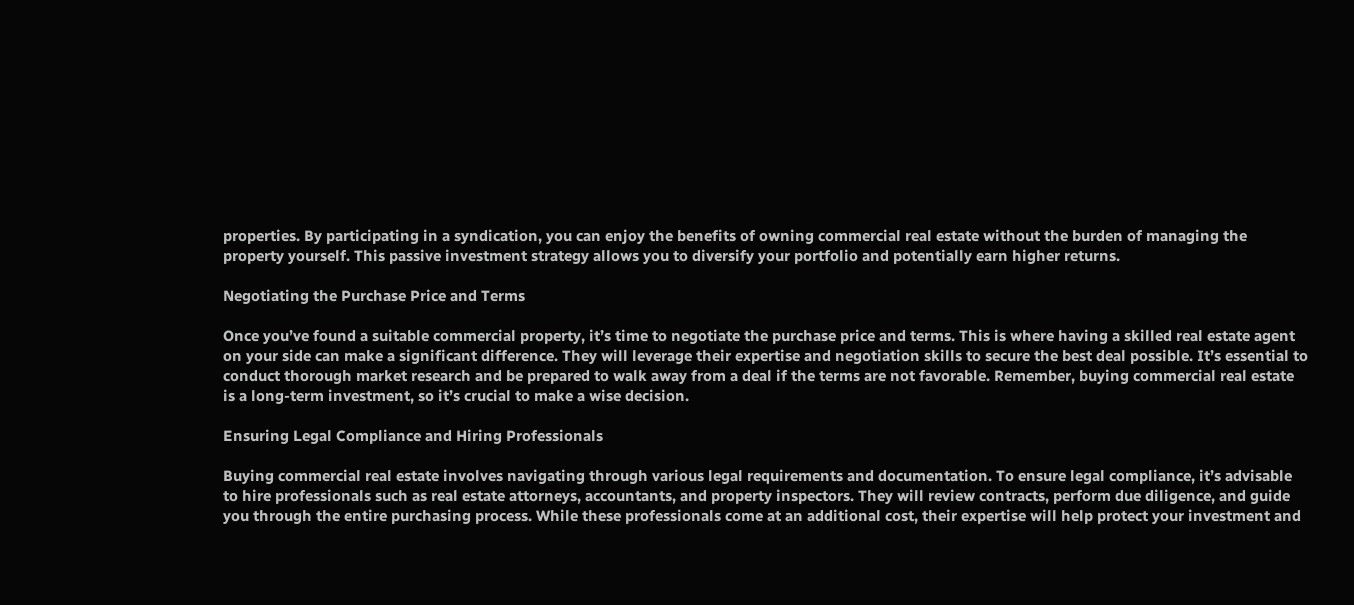properties. By participating in a syndication, you can enjoy the benefits of owning commercial real estate without the burden of managing the property yourself. This passive investment strategy allows you to diversify your portfolio and potentially earn higher returns.

Negotiating the Purchase Price and Terms

Once you’ve found a suitable commercial property, it’s time to negotiate the purchase price and terms. This is where having a skilled real estate agent on your side can make a significant difference. They will leverage their expertise and negotiation skills to secure the best deal possible. It’s essential to conduct thorough market research and be prepared to walk away from a deal if the terms are not favorable. Remember, buying commercial real estate is a long-term investment, so it’s crucial to make a wise decision.

Ensuring Legal Compliance and Hiring Professionals

Buying commercial real estate involves navigating through various legal requirements and documentation. To ensure legal compliance, it’s advisable to hire professionals such as real estate attorneys, accountants, and property inspectors. They will review contracts, perform due diligence, and guide you through the entire purchasing process. While these professionals come at an additional cost, their expertise will help protect your investment and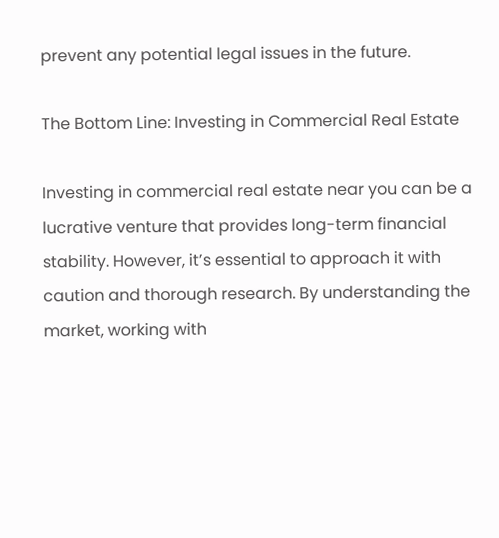prevent any potential legal issues in the future.

The Bottom Line: Investing in Commercial Real Estate

Investing in commercial real estate near you can be a lucrative venture that provides long-term financial stability. However, it’s essential to approach it with caution and thorough research. By understanding the market, working with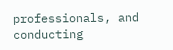professionals, and conducting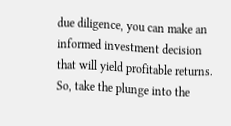due diligence, you can make an informed investment decision that will yield profitable returns. So, take the plunge into the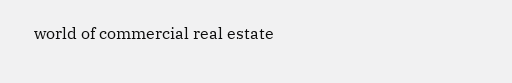world of commercial real estate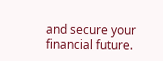and secure your financial future.